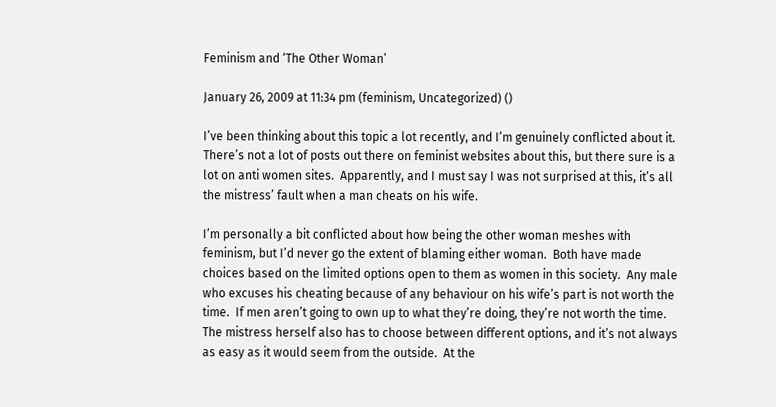Feminism and ‘The Other Woman’

January 26, 2009 at 11:34 pm (feminism, Uncategorized) ()

I’ve been thinking about this topic a lot recently, and I’m genuinely conflicted about it.  There’s not a lot of posts out there on feminist websites about this, but there sure is a lot on anti women sites.  Apparently, and I must say I was not surprised at this, it’s all the mistress’ fault when a man cheats on his wife.

I’m personally a bit conflicted about how being the other woman meshes with feminism, but I’d never go the extent of blaming either woman.  Both have made choices based on the limited options open to them as women in this society.  Any male who excuses his cheating because of any behaviour on his wife’s part is not worth the time.  If men aren’t going to own up to what they’re doing, they’re not worth the time.  The mistress herself also has to choose between different options, and it’s not always as easy as it would seem from the outside.  At the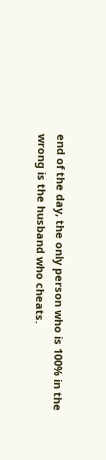end of the day, the only person who is 100% in the wrong is the husband who cheats.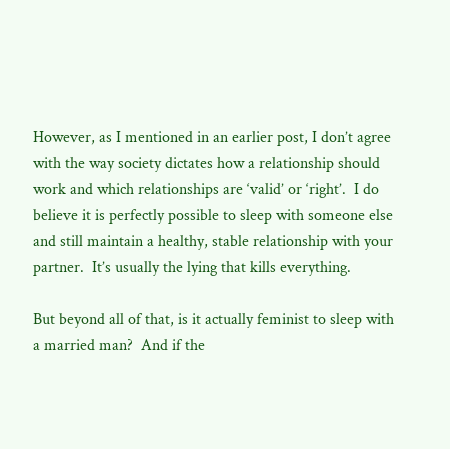However, as I mentioned in an earlier post, I don’t agree with the way society dictates how a relationship should work and which relationships are ‘valid’ or ‘right’.  I do believe it is perfectly possible to sleep with someone else and still maintain a healthy, stable relationship with your partner.  It’s usually the lying that kills everything.

But beyond all of that, is it actually feminist to sleep with a married man?  And if the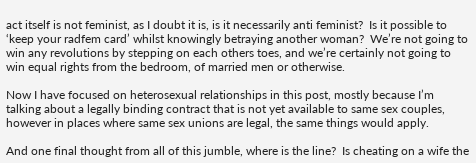act itself is not feminist, as I doubt it is, is it necessarily anti feminist?  Is it possible to ‘keep your radfem card’ whilst knowingly betraying another woman?  We’re not going to win any revolutions by stepping on each others toes, and we’re certainly not going to win equal rights from the bedroom, of married men or otherwise.

Now I have focused on heterosexual relationships in this post, mostly because I’m talking about a legally binding contract that is not yet available to same sex couples, however in places where same sex unions are legal, the same things would apply.

And one final thought from all of this jumble, where is the line?  Is cheating on a wife the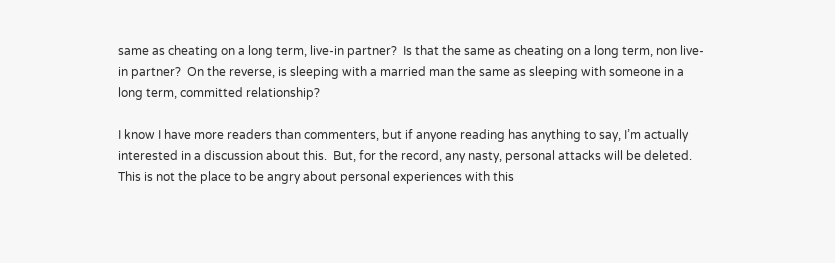same as cheating on a long term, live-in partner?  Is that the same as cheating on a long term, non live-in partner?  On the reverse, is sleeping with a married man the same as sleeping with someone in a long term, committed relationship?

I know I have more readers than commenters, but if anyone reading has anything to say, I’m actually interested in a discussion about this.  But, for the record, any nasty, personal attacks will be deleted.  This is not the place to be angry about personal experiences with this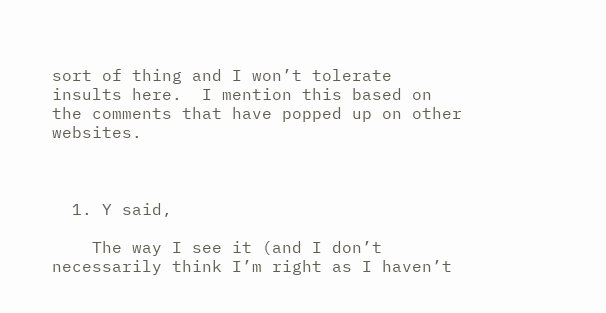sort of thing and I won’t tolerate insults here.  I mention this based on the comments that have popped up on other websites.



  1. Y said,

    The way I see it (and I don’t necessarily think I’m right as I haven’t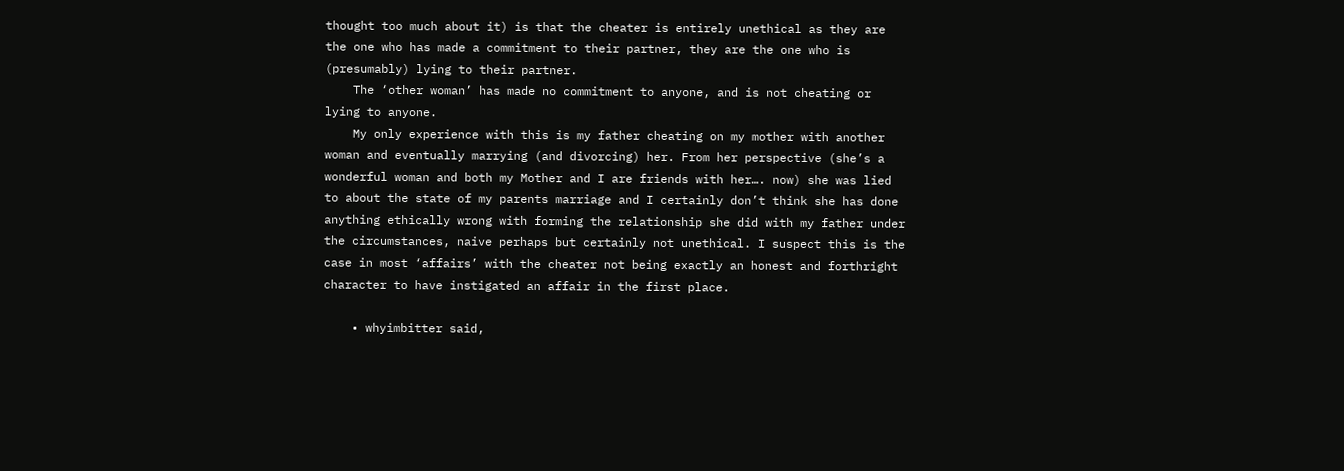thought too much about it) is that the cheater is entirely unethical as they are the one who has made a commitment to their partner, they are the one who is (presumably) lying to their partner.
    The ‘other woman’ has made no commitment to anyone, and is not cheating or lying to anyone.
    My only experience with this is my father cheating on my mother with another woman and eventually marrying (and divorcing) her. From her perspective (she’s a wonderful woman and both my Mother and I are friends with her…. now) she was lied to about the state of my parents marriage and I certainly don’t think she has done anything ethically wrong with forming the relationship she did with my father under the circumstances, naive perhaps but certainly not unethical. I suspect this is the case in most ‘affairs’ with the cheater not being exactly an honest and forthright character to have instigated an affair in the first place.

    • whyimbitter said,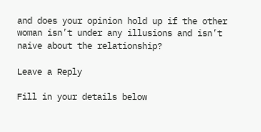and does your opinion hold up if the other woman isn’t under any illusions and isn’t naive about the relationship?

Leave a Reply

Fill in your details below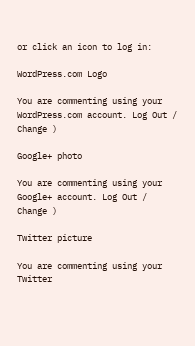or click an icon to log in:

WordPress.com Logo

You are commenting using your WordPress.com account. Log Out /  Change )

Google+ photo

You are commenting using your Google+ account. Log Out /  Change )

Twitter picture

You are commenting using your Twitter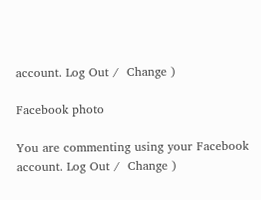account. Log Out /  Change )

Facebook photo

You are commenting using your Facebook account. Log Out /  Change )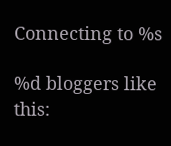Connecting to %s

%d bloggers like this: